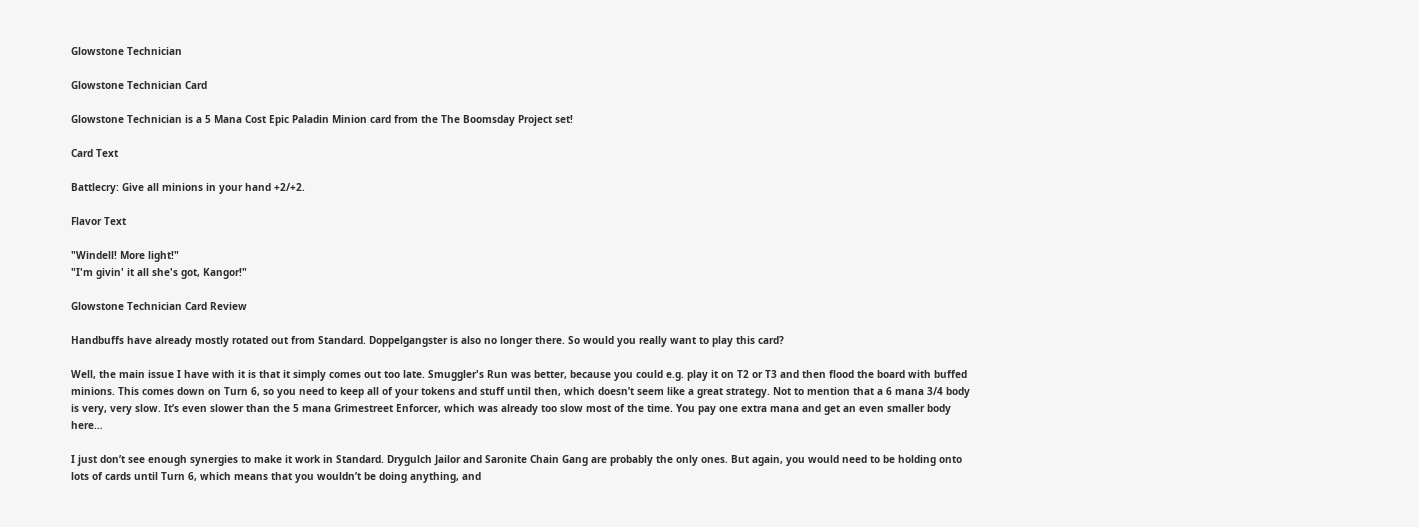Glowstone Technician

Glowstone Technician Card

Glowstone Technician is a 5 Mana Cost Epic Paladin Minion card from the The Boomsday Project set!

Card Text

Battlecry: Give all minions in your hand +2/+2.

Flavor Text

"Windell! More light!"
"I'm givin' it all she's got, Kangor!"

Glowstone Technician Card Review

Handbuffs have already mostly rotated out from Standard. Doppelgangster is also no longer there. So would you really want to play this card?

Well, the main issue I have with it is that it simply comes out too late. Smuggler's Run was better, because you could e.g. play it on T2 or T3 and then flood the board with buffed minions. This comes down on Turn 6, so you need to keep all of your tokens and stuff until then, which doesn’t seem like a great strategy. Not to mention that a 6 mana 3/4 body is very, very slow. It’s even slower than the 5 mana Grimestreet Enforcer, which was already too slow most of the time. You pay one extra mana and get an even smaller body here…

I just don’t see enough synergies to make it work in Standard. Drygulch Jailor and Saronite Chain Gang are probably the only ones. But again, you would need to be holding onto lots of cards until Turn 6, which means that you wouldn’t be doing anything, and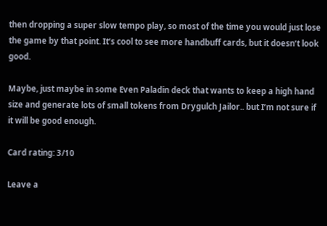then dropping a super slow tempo play, so most of the time you would just lose the game by that point. It’s cool to see more handbuff cards, but it doesn’t look good.

Maybe, just maybe in some Even Paladin deck that wants to keep a high hand size and generate lots of small tokens from Drygulch Jailor.. but I’m not sure if it will be good enough.

Card rating: 3/10

Leave a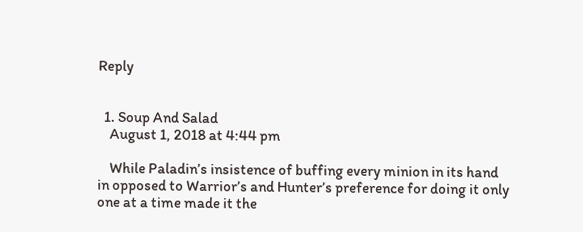Reply


  1. Soup And Salad
    August 1, 2018 at 4:44 pm

    While Paladin’s insistence of buffing every minion in its hand in opposed to Warrior’s and Hunter’s preference for doing it only one at a time made it the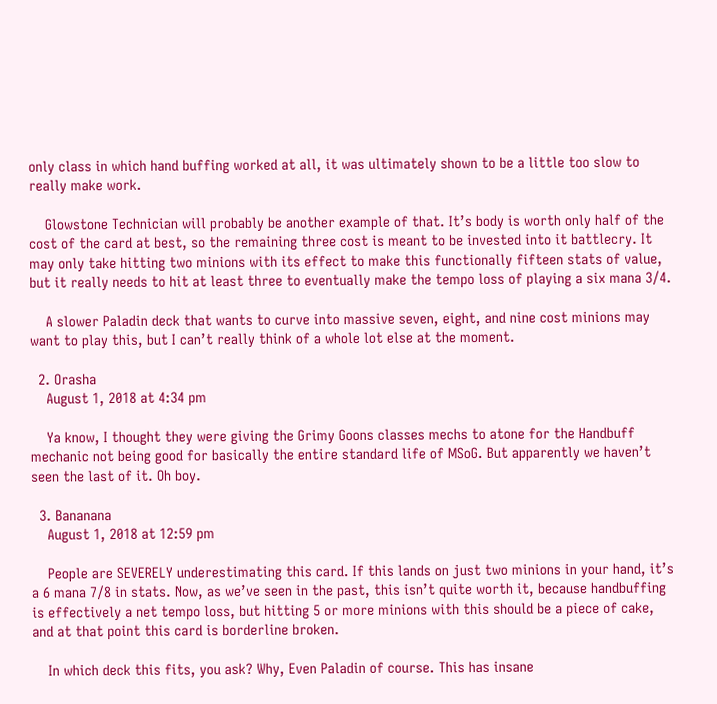only class in which hand buffing worked at all, it was ultimately shown to be a little too slow to really make work.

    Glowstone Technician will probably be another example of that. It’s body is worth only half of the cost of the card at best, so the remaining three cost is meant to be invested into it battlecry. It may only take hitting two minions with its effect to make this functionally fifteen stats of value, but it really needs to hit at least three to eventually make the tempo loss of playing a six mana 3/4.

    A slower Paladin deck that wants to curve into massive seven, eight, and nine cost minions may want to play this, but I can’t really think of a whole lot else at the moment.

  2. Orasha
    August 1, 2018 at 4:34 pm

    Ya know, I thought they were giving the Grimy Goons classes mechs to atone for the Handbuff mechanic not being good for basically the entire standard life of MSoG. But apparently we haven’t seen the last of it. Oh boy.

  3. Bananana
    August 1, 2018 at 12:59 pm

    People are SEVERELY underestimating this card. If this lands on just two minions in your hand, it’s a 6 mana 7/8 in stats. Now, as we’ve seen in the past, this isn’t quite worth it, because handbuffing is effectively a net tempo loss, but hitting 5 or more minions with this should be a piece of cake, and at that point this card is borderline broken.

    In which deck this fits, you ask? Why, Even Paladin of course. This has insane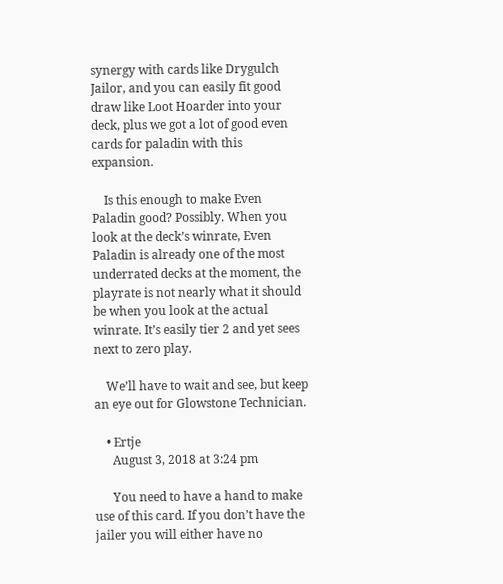synergy with cards like Drygulch Jailor, and you can easily fit good draw like Loot Hoarder into your deck, plus we got a lot of good even cards for paladin with this expansion.

    Is this enough to make Even Paladin good? Possibly. When you look at the deck’s winrate, Even Paladin is already one of the most underrated decks at the moment, the playrate is not nearly what it should be when you look at the actual winrate. It’s easily tier 2 and yet sees next to zero play.

    We’ll have to wait and see, but keep an eye out for Glowstone Technician.

    • Ertje
      August 3, 2018 at 3:24 pm

      You need to have a hand to make use of this card. If you don’t have the jailer you will either have no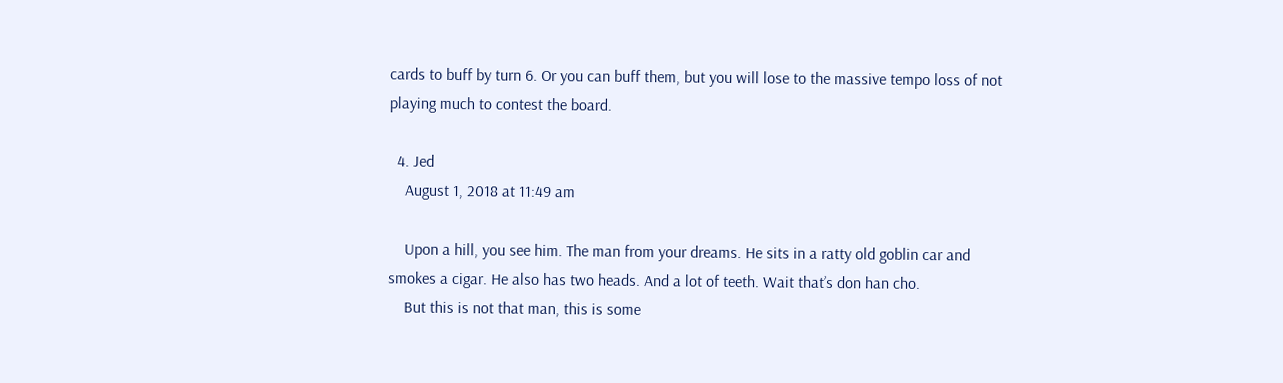cards to buff by turn 6. Or you can buff them, but you will lose to the massive tempo loss of not playing much to contest the board.

  4. Jed
    August 1, 2018 at 11:49 am

    Upon a hill, you see him. The man from your dreams. He sits in a ratty old goblin car and smokes a cigar. He also has two heads. And a lot of teeth. Wait that’s don han cho.
    But this is not that man, this is some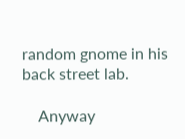random gnome in his back street lab.

    Anyway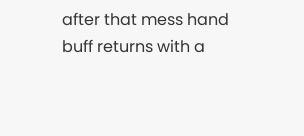after that mess hand buff returns with a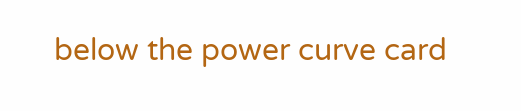below the power curve card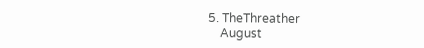5. TheThreather
    August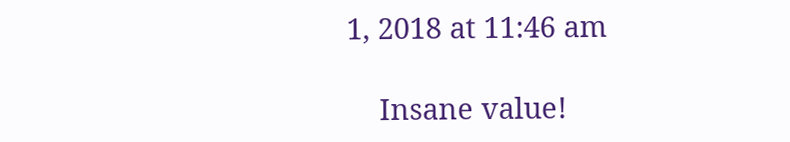1, 2018 at 11:46 am

    Insane value!